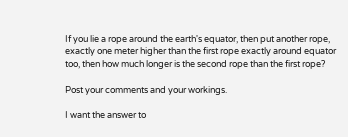If you lie a rope around the earth's equator, then put another rope, exactly one meter higher than the first rope exactly around equator too, then how much longer is the second rope than the first rope?

Post your comments and your workings.

I want the answer to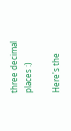three decimal places :)

Here's the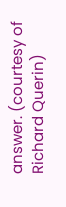answer. (courtesy of Richard Querin)